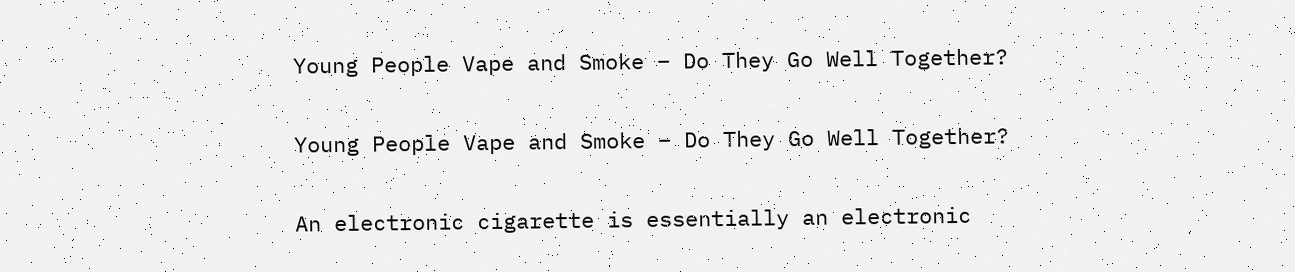Young People Vape and Smoke – Do They Go Well Together?

Young People Vape and Smoke – Do They Go Well Together?

An electronic cigarette is essentially an electronic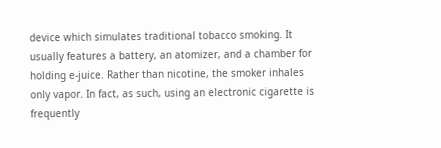device which simulates traditional tobacco smoking. It usually features a battery, an atomizer, and a chamber for holding e-juice. Rather than nicotine, the smoker inhales only vapor. In fact, as such, using an electronic cigarette is frequently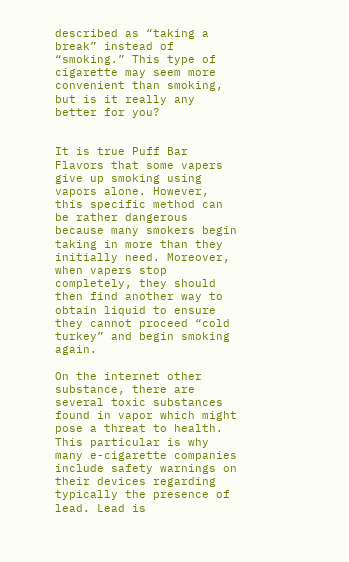described as “taking a break” instead of “smoking.” This type of cigarette may seem more convenient than smoking, but is it really any better for you?


It is true Puff Bar Flavors that some vapers give up smoking using vapors alone. However, this specific method can be rather dangerous because many smokers begin taking in more than they initially need. Moreover, when vapers stop completely, they should then find another way to obtain liquid to ensure they cannot proceed “cold turkey” and begin smoking again.

On the internet other substance, there are several toxic substances found in vapor which might pose a threat to health. This particular is why many e-cigarette companies include safety warnings on their devices regarding typically the presence of lead. Lead is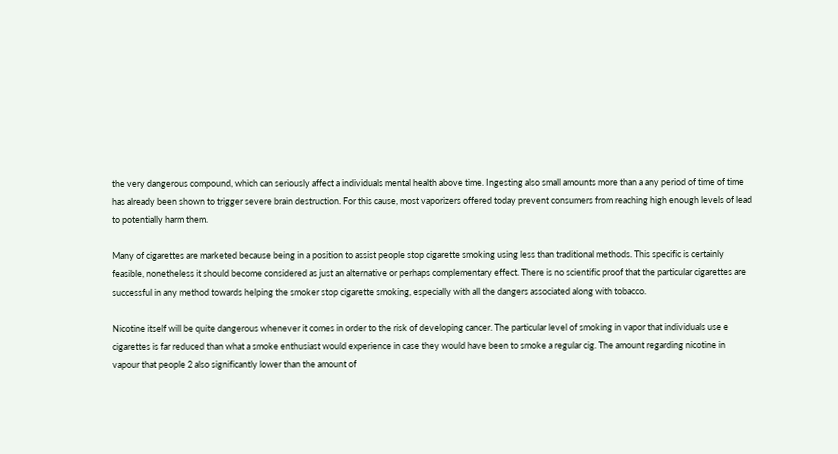the very dangerous compound, which can seriously affect a individuals mental health above time. Ingesting also small amounts more than a any period of time of time has already been shown to trigger severe brain destruction. For this cause, most vaporizers offered today prevent consumers from reaching high enough levels of lead to potentially harm them.

Many of cigarettes are marketed because being in a position to assist people stop cigarette smoking using less than traditional methods. This specific is certainly feasible, nonetheless it should become considered as just an alternative or perhaps complementary effect. There is no scientific proof that the particular cigarettes are successful in any method towards helping the smoker stop cigarette smoking, especially with all the dangers associated along with tobacco.

Nicotine itself will be quite dangerous whenever it comes in order to the risk of developing cancer. The particular level of smoking in vapor that individuals use e cigarettes is far reduced than what a smoke enthusiast would experience in case they would have been to smoke a regular cig. The amount regarding nicotine in vapour that people 2 also significantly lower than the amount of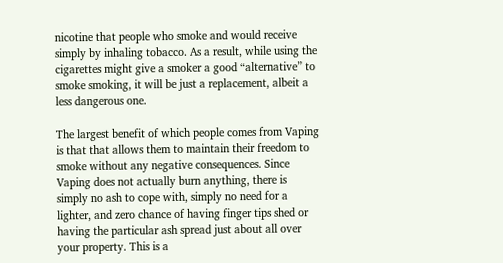nicotine that people who smoke and would receive simply by inhaling tobacco. As a result, while using the cigarettes might give a smoker a good “alternative” to smoke smoking, it will be just a replacement, albeit a less dangerous one.

The largest benefit of which people comes from Vaping is that that allows them to maintain their freedom to smoke without any negative consequences. Since Vaping does not actually burn anything, there is simply no ash to cope with, simply no need for a lighter, and zero chance of having finger tips shed or having the particular ash spread just about all over your property. This is a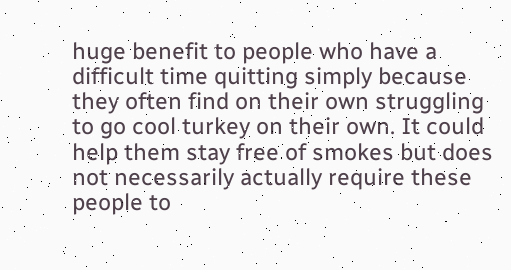huge benefit to people who have a difficult time quitting simply because they often find on their own struggling to go cool turkey on their own. It could help them stay free of smokes but does not necessarily actually require these people to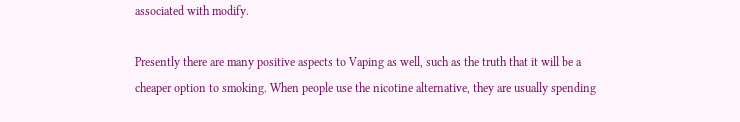associated with modify.

Presently there are many positive aspects to Vaping as well, such as the truth that it will be a cheaper option to smoking. When people use the nicotine alternative, they are usually spending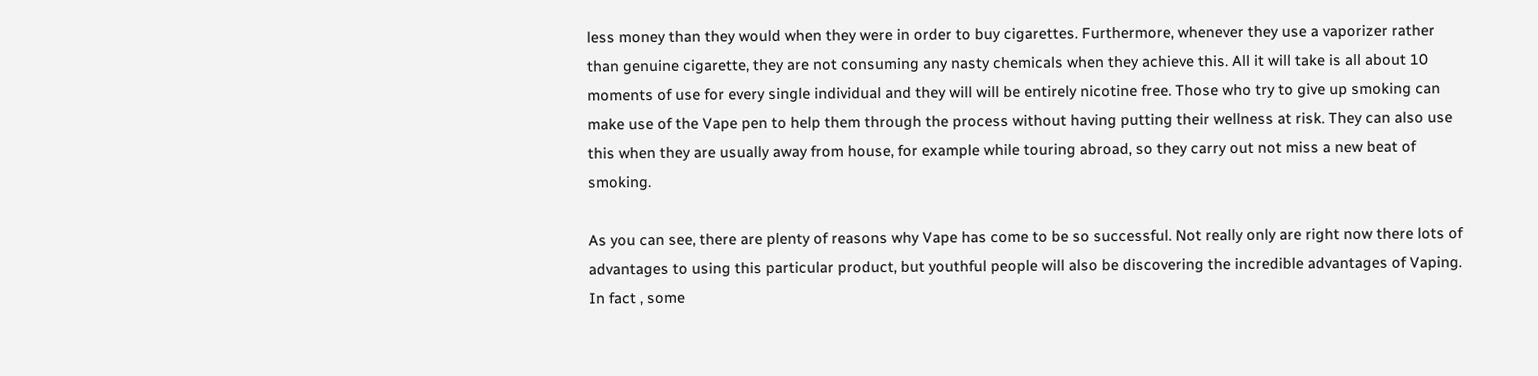less money than they would when they were in order to buy cigarettes. Furthermore, whenever they use a vaporizer rather than genuine cigarette, they are not consuming any nasty chemicals when they achieve this. All it will take is all about 10 moments of use for every single individual and they will will be entirely nicotine free. Those who try to give up smoking can make use of the Vape pen to help them through the process without having putting their wellness at risk. They can also use this when they are usually away from house, for example while touring abroad, so they carry out not miss a new beat of smoking.

As you can see, there are plenty of reasons why Vape has come to be so successful. Not really only are right now there lots of advantages to using this particular product, but youthful people will also be discovering the incredible advantages of Vaping. In fact , some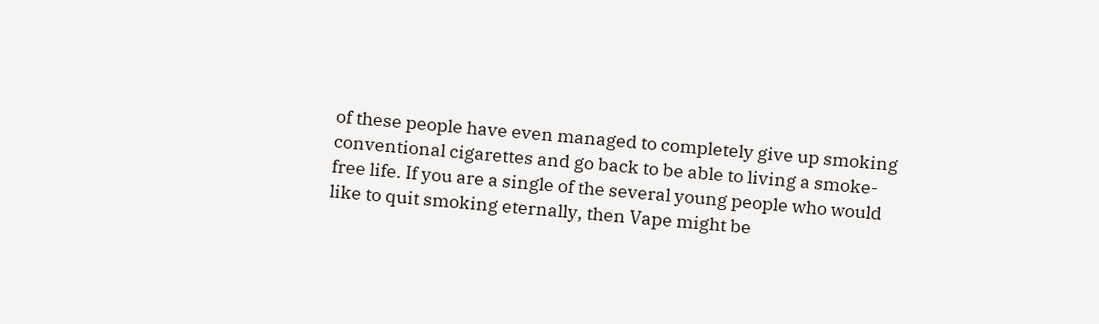of these people have even managed to completely give up smoking conventional cigarettes and go back to be able to living a smoke-free life. If you are a single of the several young people who would like to quit smoking eternally, then Vape might be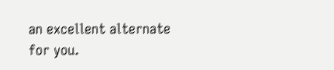an excellent alternate for you.